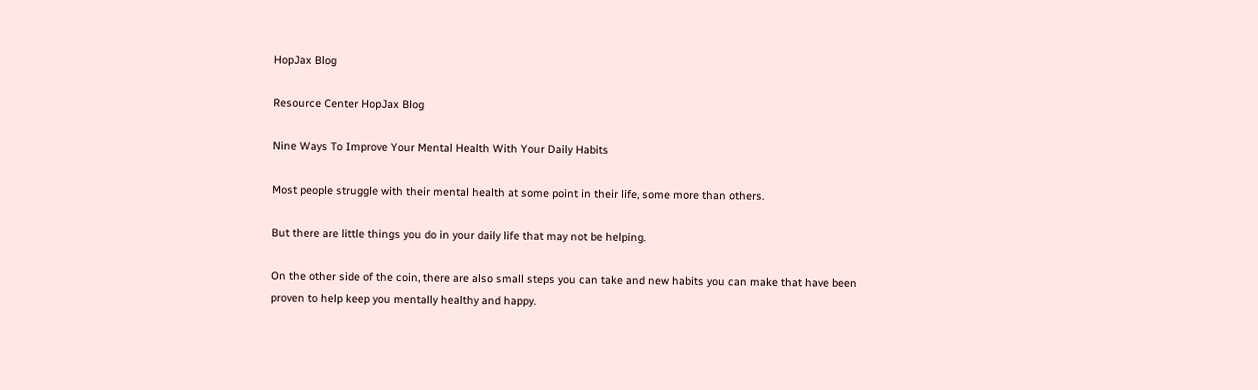HopJax Blog

Resource Center HopJax Blog

Nine Ways To Improve Your Mental Health With Your Daily Habits

Most people struggle with their mental health at some point in their life, some more than others.

But there are little things you do in your daily life that may not be helping.

On the other side of the coin, there are also small steps you can take and new habits you can make that have been proven to help keep you mentally healthy and happy.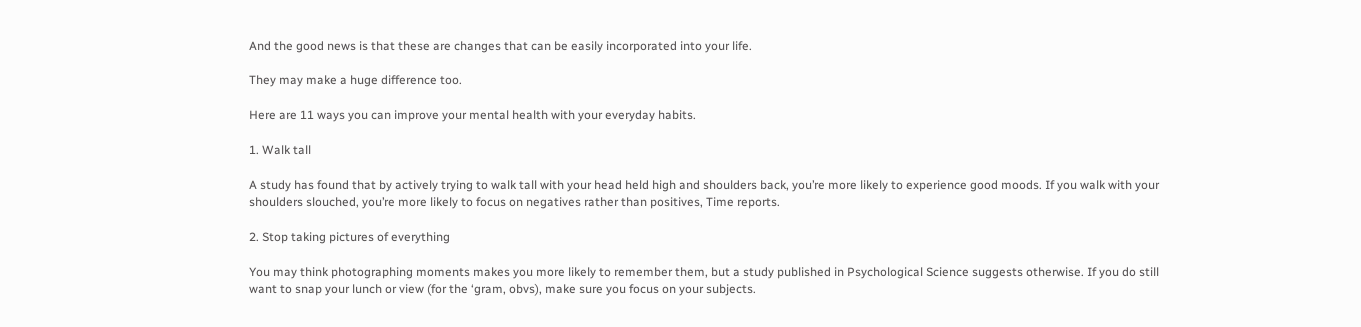And the good news is that these are changes that can be easily incorporated into your life.

They may make a huge difference too.

Here are 11 ways you can improve your mental health with your everyday habits.

1. Walk tall

A study has found that by actively trying to walk tall with your head held high and shoulders back, you’re more likely to experience good moods. If you walk with your shoulders slouched, you’re more likely to focus on negatives rather than positives, Time reports.

2. Stop taking pictures of everything

You may think photographing moments makes you more likely to remember them, but a study published in Psychological Science suggests otherwise. If you do still want to snap your lunch or view (for the ‘gram, obvs), make sure you focus on your subjects.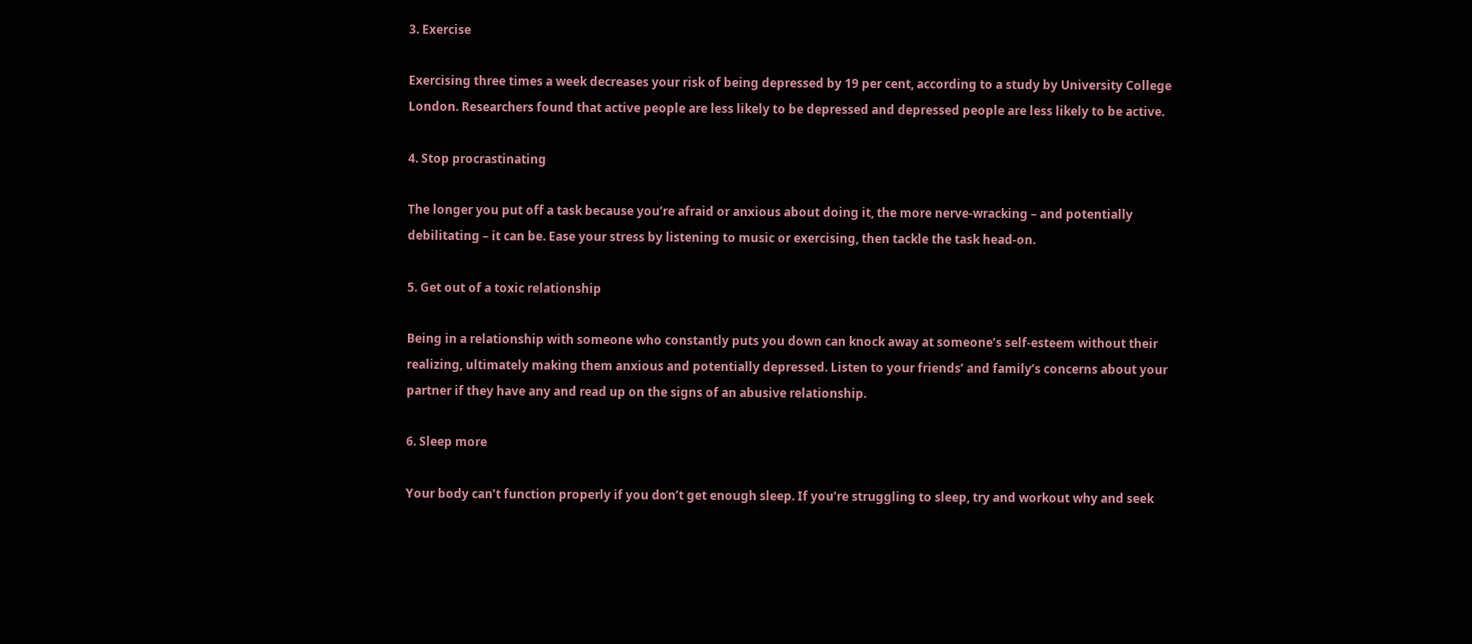3. Exercise

Exercising three times a week decreases your risk of being depressed by 19 per cent, according to a study by University College London. Researchers found that active people are less likely to be depressed and depressed people are less likely to be active.

4. Stop procrastinating

The longer you put off a task because you’re afraid or anxious about doing it, the more nerve-wracking – and potentially debilitating – it can be. Ease your stress by listening to music or exercising, then tackle the task head-on.

5. Get out of a toxic relationship

Being in a relationship with someone who constantly puts you down can knock away at someone’s self-esteem without their realizing, ultimately making them anxious and potentially depressed. Listen to your friends’ and family’s concerns about your partner if they have any and read up on the signs of an abusive relationship.

6. Sleep more

Your body can’t function properly if you don’t get enough sleep. If you’re struggling to sleep, try and workout why and seek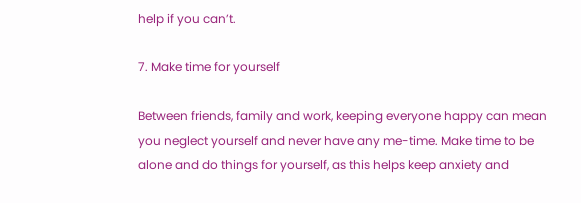help if you can’t.

7. Make time for yourself

Between friends, family and work, keeping everyone happy can mean you neglect yourself and never have any me-time. Make time to be alone and do things for yourself, as this helps keep anxiety and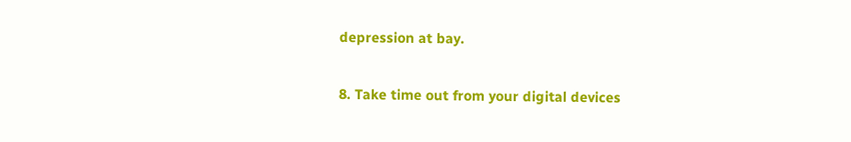depression at bay.

8. Take time out from your digital devices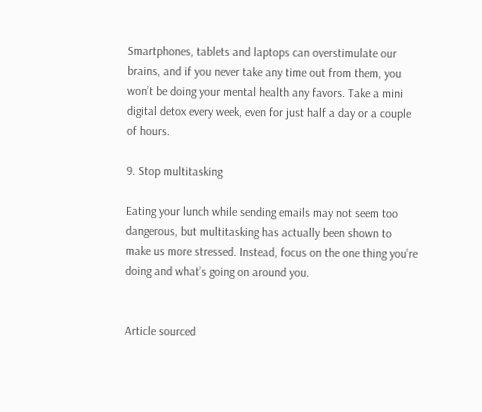Smartphones, tablets and laptops can overstimulate our brains, and if you never take any time out from them, you won’t be doing your mental health any favors. Take a mini digital detox every week, even for just half a day or a couple of hours.

9. Stop multitasking

Eating your lunch while sending emails may not seem too dangerous, but multitasking has actually been shown to make us more stressed. Instead, focus on the one thing you’re doing and what’s going on around you.


Article sourced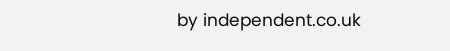by independent.co.uk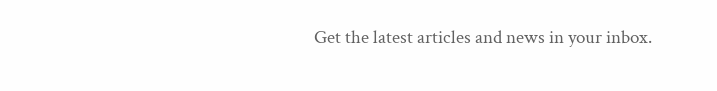Get the latest articles and news in your inbox.